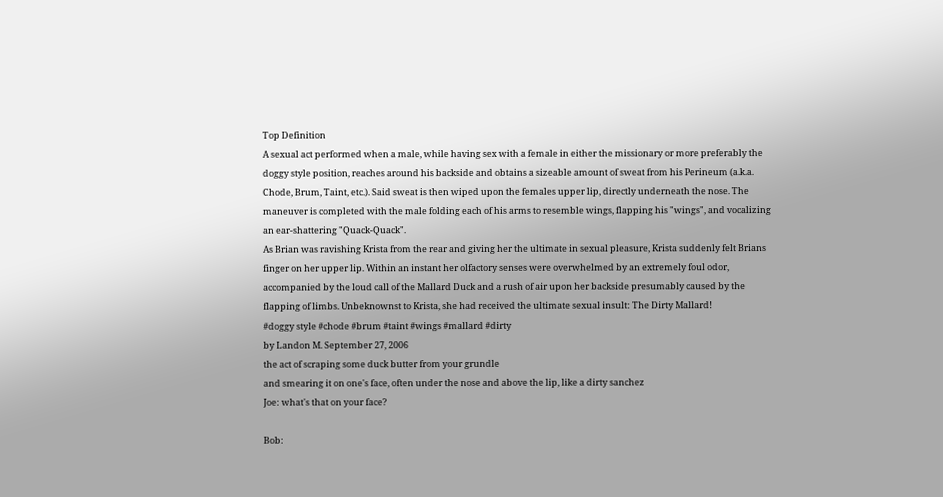Top Definition
A sexual act performed when a male, while having sex with a female in either the missionary or more preferably the doggy style position, reaches around his backside and obtains a sizeable amount of sweat from his Perineum (a.k.a. Chode, Brum, Taint, etc.). Said sweat is then wiped upon the females upper lip, directly underneath the nose. The maneuver is completed with the male folding each of his arms to resemble wings, flapping his "wings", and vocalizing an ear-shattering "Quack-Quack".
As Brian was ravishing Krista from the rear and giving her the ultimate in sexual pleasure, Krista suddenly felt Brians finger on her upper lip. Within an instant her olfactory senses were overwhelmed by an extremely foul odor, accompanied by the loud call of the Mallard Duck and a rush of air upon her backside presumably caused by the flapping of limbs. Unbeknownst to Krista, she had received the ultimate sexual insult: The Dirty Mallard!
#doggy style #chode #brum #taint #wings #mallard #dirty
by Landon M. September 27, 2006
the act of scraping some duck butter from your grundle
and smearing it on one's face, often under the nose and above the lip, like a dirty sanchez
Joe: what's that on your face?

Bob: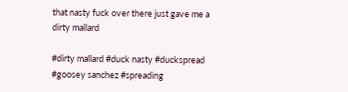that nasty fuck over there just gave me a dirty mallard

#dirty mallard #duck nasty #duckspread #goosey sanchez #spreading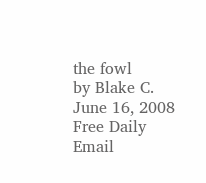the fowl
by Blake C. June 16, 2008
Free Daily Email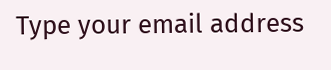Type your email address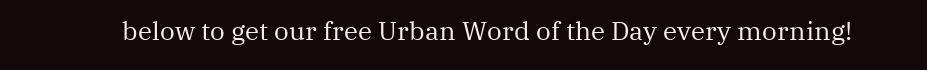below to get our free Urban Word of the Day every morning!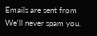Emails are sent from We'll never spam you.